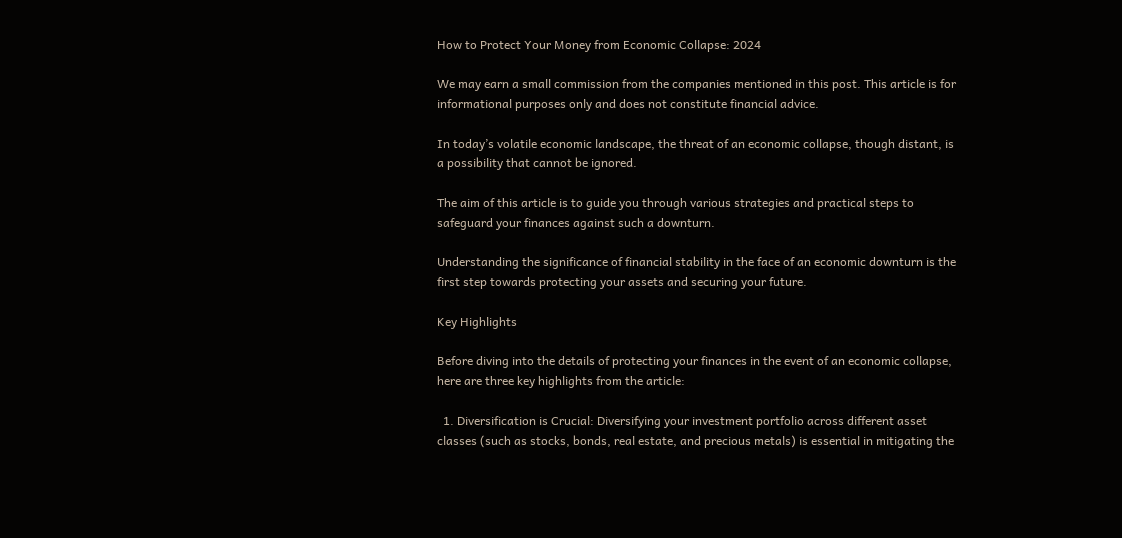How to Protect Your Money from Economic Collapse: 2024

We may earn a small commission from the companies mentioned in this post. This article is for informational purposes only and does not constitute financial advice.

In today’s volatile economic landscape, the threat of an economic collapse, though distant, is a possibility that cannot be ignored.

The aim of this article is to guide you through various strategies and practical steps to safeguard your finances against such a downturn.

Understanding the significance of financial stability in the face of an economic downturn is the first step towards protecting your assets and securing your future.

Key Highlights

Before diving into the details of protecting your finances in the event of an economic collapse, here are three key highlights from the article:

  1. Diversification is Crucial: Diversifying your investment portfolio across different asset classes (such as stocks, bonds, real estate, and precious metals) is essential in mitigating the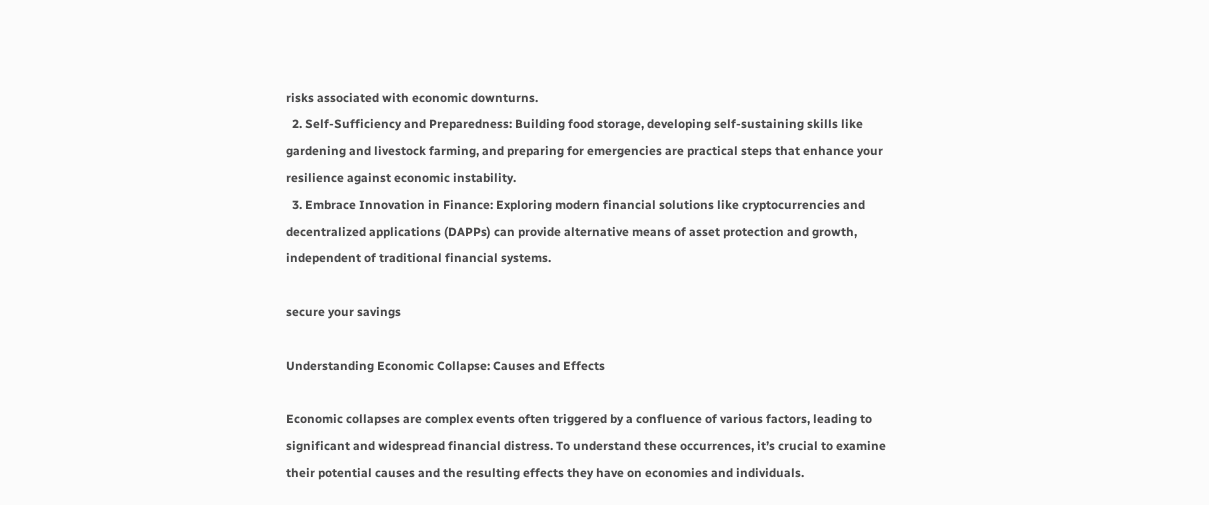risks associated with economic downturns.
  2. Self-Sufficiency and Preparedness: Building food storage, developing self-sustaining skills like gardening and livestock farming, and preparing for emergencies are practical steps that enhance your resilience against economic instability.
  3. Embrace Innovation in Finance: Exploring modern financial solutions like cryptocurrencies and decentralized applications (DAPPs) can provide alternative means of asset protection and growth, independent of traditional financial systems.

secure your savings

Understanding Economic Collapse: Causes and Effects

Economic collapses are complex events often triggered by a confluence of various factors, leading to significant and widespread financial distress. To understand these occurrences, it’s crucial to examine their potential causes and the resulting effects they have on economies and individuals.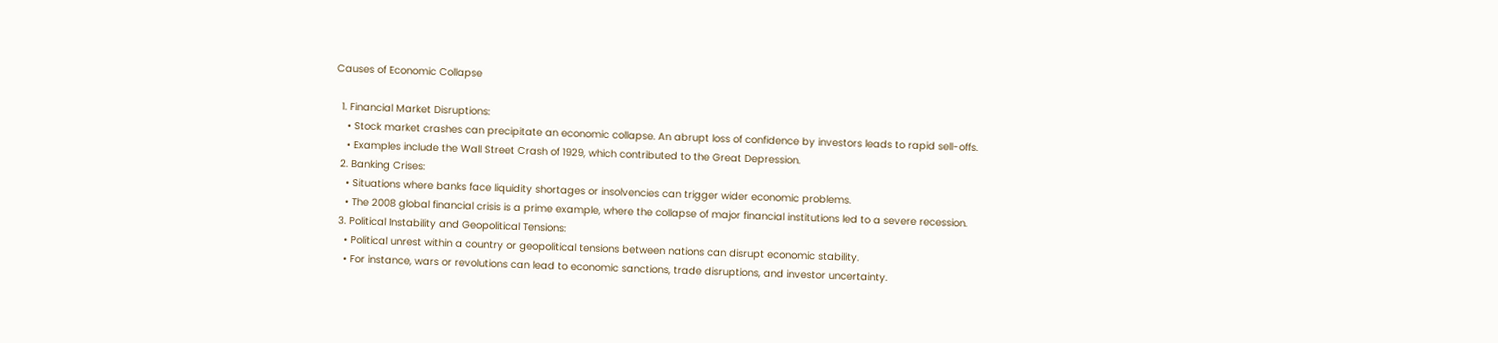Causes of Economic Collapse

  1. Financial Market Disruptions:
    • Stock market crashes can precipitate an economic collapse. An abrupt loss of confidence by investors leads to rapid sell-offs.
    • Examples include the Wall Street Crash of 1929, which contributed to the Great Depression.
  2. Banking Crises:
    • Situations where banks face liquidity shortages or insolvencies can trigger wider economic problems.
    • The 2008 global financial crisis is a prime example, where the collapse of major financial institutions led to a severe recession.
  3. Political Instability and Geopolitical Tensions:
    • Political unrest within a country or geopolitical tensions between nations can disrupt economic stability.
    • For instance, wars or revolutions can lead to economic sanctions, trade disruptions, and investor uncertainty.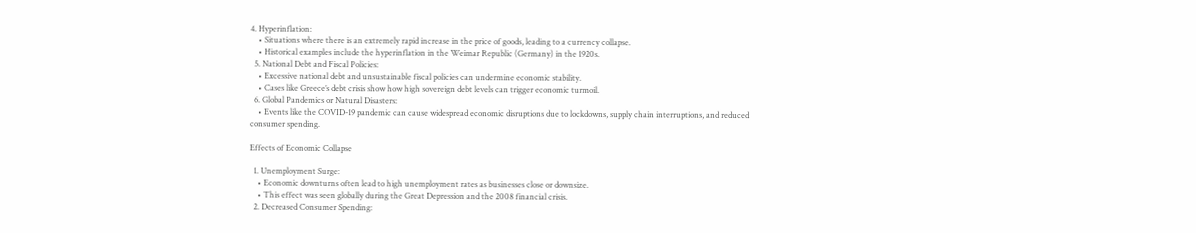4. Hyperinflation:
    • Situations where there is an extremely rapid increase in the price of goods, leading to a currency collapse.
    • Historical examples include the hyperinflation in the Weimar Republic (Germany) in the 1920s.
  5. National Debt and Fiscal Policies:
    • Excessive national debt and unsustainable fiscal policies can undermine economic stability.
    • Cases like Greece’s debt crisis show how high sovereign debt levels can trigger economic turmoil.
  6. Global Pandemics or Natural Disasters:
    • Events like the COVID-19 pandemic can cause widespread economic disruptions due to lockdowns, supply chain interruptions, and reduced consumer spending.

Effects of Economic Collapse

  1. Unemployment Surge:
    • Economic downturns often lead to high unemployment rates as businesses close or downsize.
    • This effect was seen globally during the Great Depression and the 2008 financial crisis.
  2. Decreased Consumer Spending: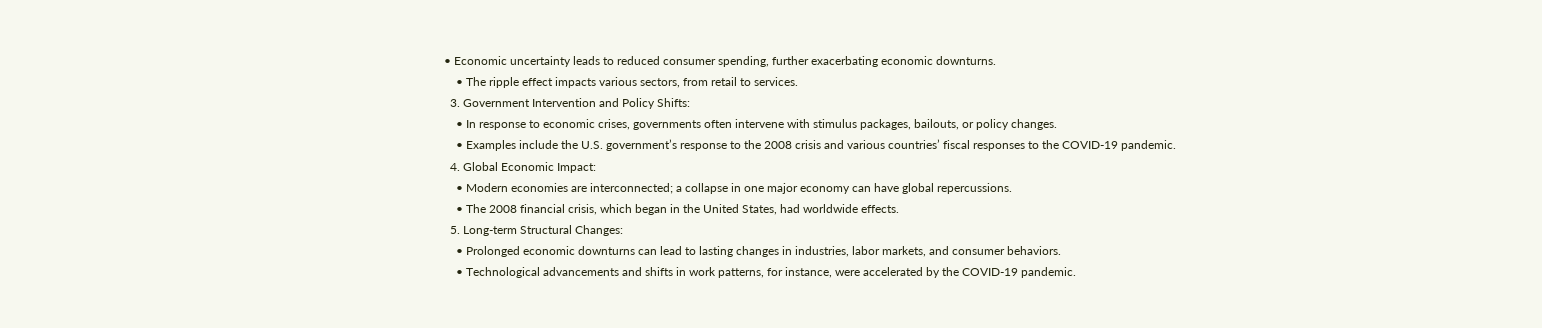• Economic uncertainty leads to reduced consumer spending, further exacerbating economic downturns.
    • The ripple effect impacts various sectors, from retail to services.
  3. Government Intervention and Policy Shifts:
    • In response to economic crises, governments often intervene with stimulus packages, bailouts, or policy changes.
    • Examples include the U.S. government’s response to the 2008 crisis and various countries’ fiscal responses to the COVID-19 pandemic.
  4. Global Economic Impact:
    • Modern economies are interconnected; a collapse in one major economy can have global repercussions.
    • The 2008 financial crisis, which began in the United States, had worldwide effects.
  5. Long-term Structural Changes:
    • Prolonged economic downturns can lead to lasting changes in industries, labor markets, and consumer behaviors.
    • Technological advancements and shifts in work patterns, for instance, were accelerated by the COVID-19 pandemic.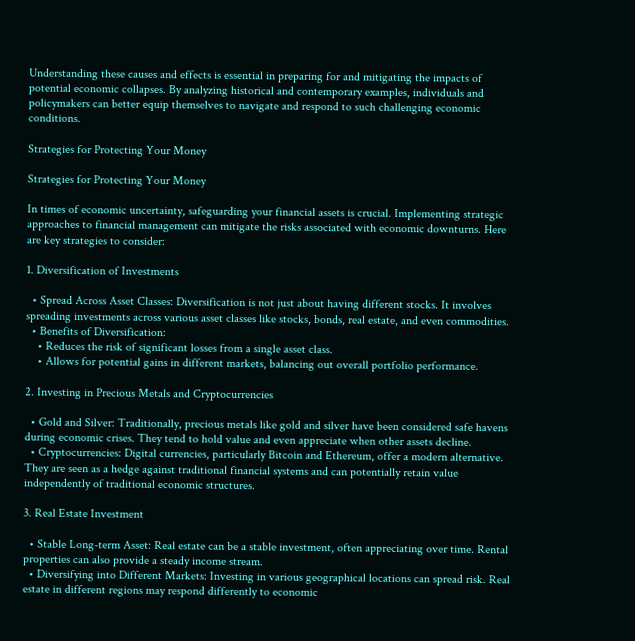Understanding these causes and effects is essential in preparing for and mitigating the impacts of potential economic collapses. By analyzing historical and contemporary examples, individuals and policymakers can better equip themselves to navigate and respond to such challenging economic conditions.

Strategies for Protecting Your Money

Strategies for Protecting Your Money

In times of economic uncertainty, safeguarding your financial assets is crucial. Implementing strategic approaches to financial management can mitigate the risks associated with economic downturns. Here are key strategies to consider:

1. Diversification of Investments

  • Spread Across Asset Classes: Diversification is not just about having different stocks. It involves spreading investments across various asset classes like stocks, bonds, real estate, and even commodities.
  • Benefits of Diversification:
    • Reduces the risk of significant losses from a single asset class.
    • Allows for potential gains in different markets, balancing out overall portfolio performance.

2. Investing in Precious Metals and Cryptocurrencies

  • Gold and Silver: Traditionally, precious metals like gold and silver have been considered safe havens during economic crises. They tend to hold value and even appreciate when other assets decline.
  • Cryptocurrencies: Digital currencies, particularly Bitcoin and Ethereum, offer a modern alternative. They are seen as a hedge against traditional financial systems and can potentially retain value independently of traditional economic structures.

3. Real Estate Investment

  • Stable Long-term Asset: Real estate can be a stable investment, often appreciating over time. Rental properties can also provide a steady income stream.
  • Diversifying into Different Markets: Investing in various geographical locations can spread risk. Real estate in different regions may respond differently to economic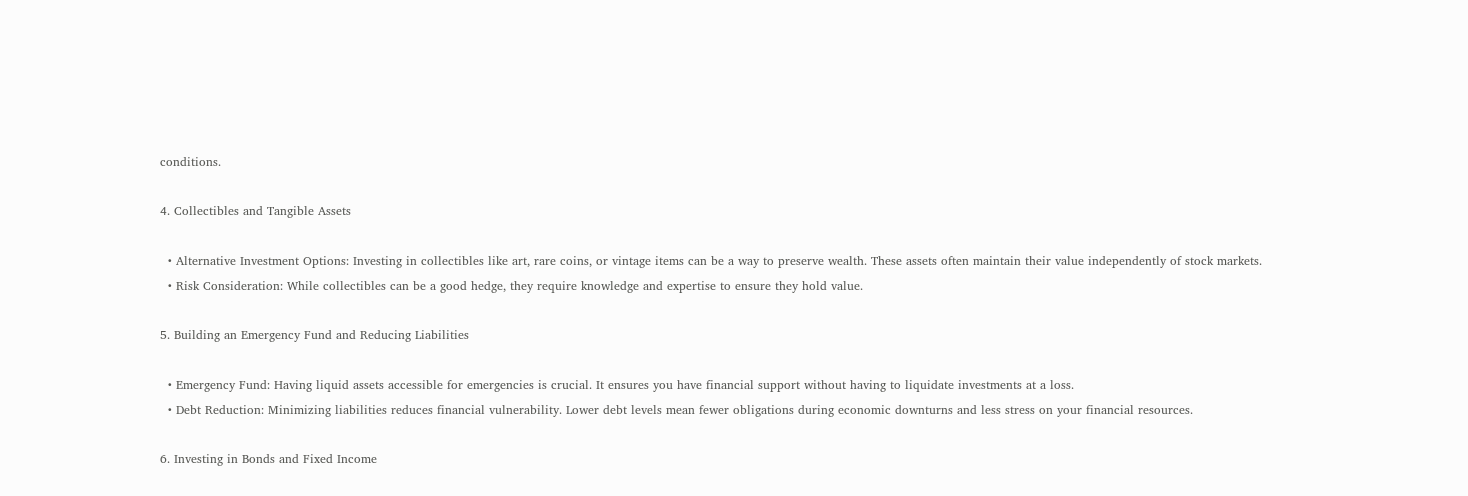conditions.

4. Collectibles and Tangible Assets

  • Alternative Investment Options: Investing in collectibles like art, rare coins, or vintage items can be a way to preserve wealth. These assets often maintain their value independently of stock markets.
  • Risk Consideration: While collectibles can be a good hedge, they require knowledge and expertise to ensure they hold value.

5. Building an Emergency Fund and Reducing Liabilities

  • Emergency Fund: Having liquid assets accessible for emergencies is crucial. It ensures you have financial support without having to liquidate investments at a loss.
  • Debt Reduction: Minimizing liabilities reduces financial vulnerability. Lower debt levels mean fewer obligations during economic downturns and less stress on your financial resources.

6. Investing in Bonds and Fixed Income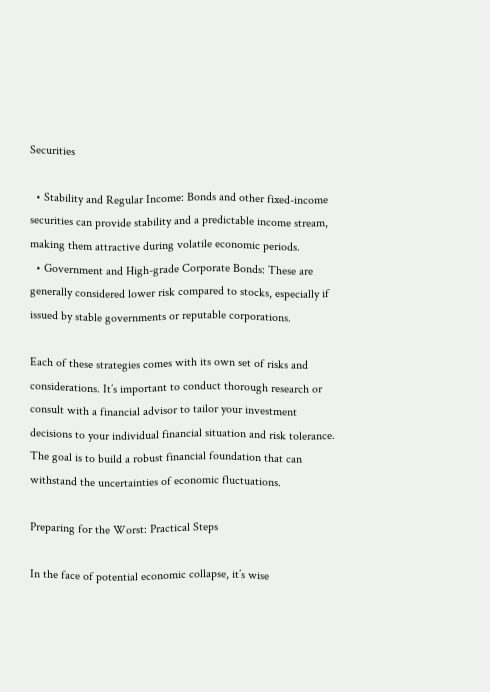Securities

  • Stability and Regular Income: Bonds and other fixed-income securities can provide stability and a predictable income stream, making them attractive during volatile economic periods.
  • Government and High-grade Corporate Bonds: These are generally considered lower risk compared to stocks, especially if issued by stable governments or reputable corporations.

Each of these strategies comes with its own set of risks and considerations. It’s important to conduct thorough research or consult with a financial advisor to tailor your investment decisions to your individual financial situation and risk tolerance. The goal is to build a robust financial foundation that can withstand the uncertainties of economic fluctuations.

Preparing for the Worst: Practical Steps

In the face of potential economic collapse, it’s wise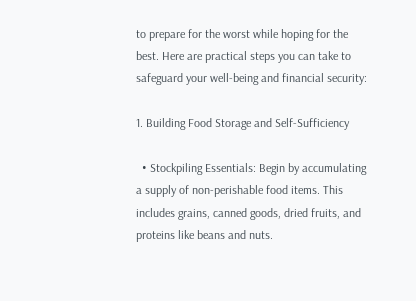to prepare for the worst while hoping for the best. Here are practical steps you can take to safeguard your well-being and financial security:

1. Building Food Storage and Self-Sufficiency

  • Stockpiling Essentials: Begin by accumulating a supply of non-perishable food items. This includes grains, canned goods, dried fruits, and proteins like beans and nuts.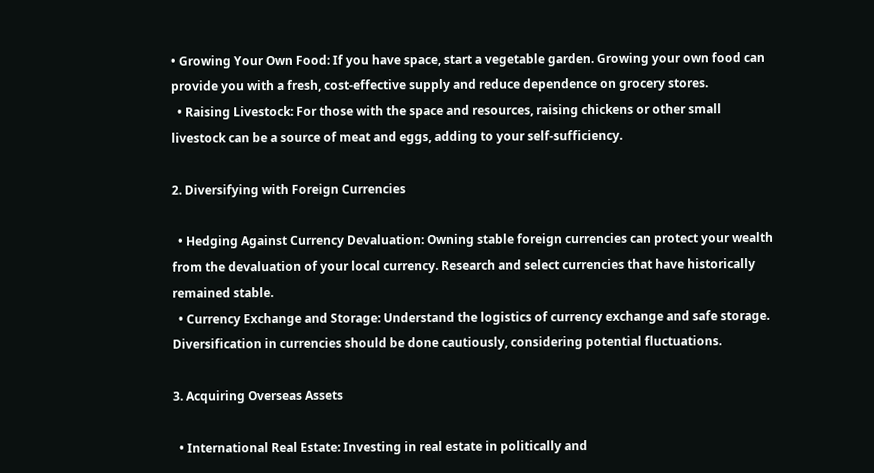• Growing Your Own Food: If you have space, start a vegetable garden. Growing your own food can provide you with a fresh, cost-effective supply and reduce dependence on grocery stores.
  • Raising Livestock: For those with the space and resources, raising chickens or other small livestock can be a source of meat and eggs, adding to your self-sufficiency.

2. Diversifying with Foreign Currencies

  • Hedging Against Currency Devaluation: Owning stable foreign currencies can protect your wealth from the devaluation of your local currency. Research and select currencies that have historically remained stable.
  • Currency Exchange and Storage: Understand the logistics of currency exchange and safe storage. Diversification in currencies should be done cautiously, considering potential fluctuations.

3. Acquiring Overseas Assets

  • International Real Estate: Investing in real estate in politically and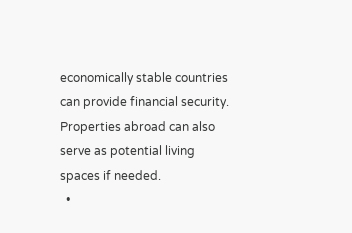economically stable countries can provide financial security. Properties abroad can also serve as potential living spaces if needed.
  •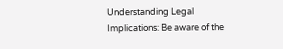Understanding Legal Implications: Be aware of the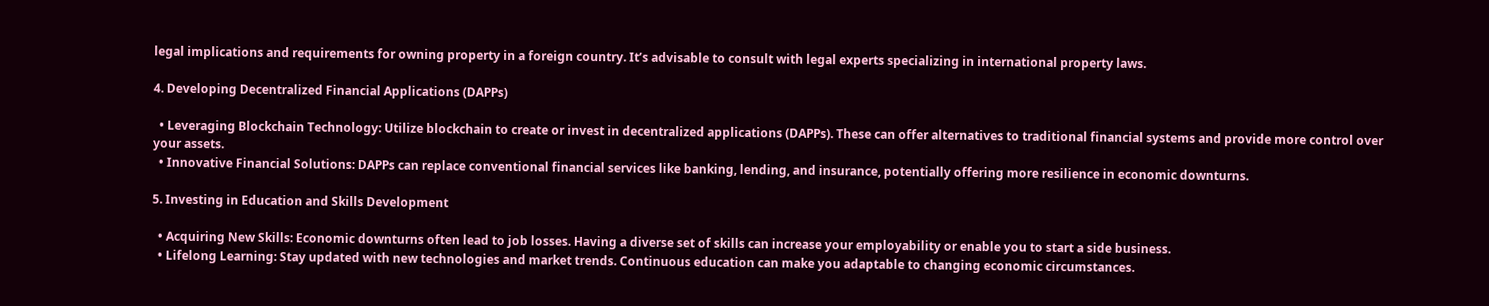legal implications and requirements for owning property in a foreign country. It’s advisable to consult with legal experts specializing in international property laws.

4. Developing Decentralized Financial Applications (DAPPs)

  • Leveraging Blockchain Technology: Utilize blockchain to create or invest in decentralized applications (DAPPs). These can offer alternatives to traditional financial systems and provide more control over your assets.
  • Innovative Financial Solutions: DAPPs can replace conventional financial services like banking, lending, and insurance, potentially offering more resilience in economic downturns.

5. Investing in Education and Skills Development

  • Acquiring New Skills: Economic downturns often lead to job losses. Having a diverse set of skills can increase your employability or enable you to start a side business.
  • Lifelong Learning: Stay updated with new technologies and market trends. Continuous education can make you adaptable to changing economic circumstances.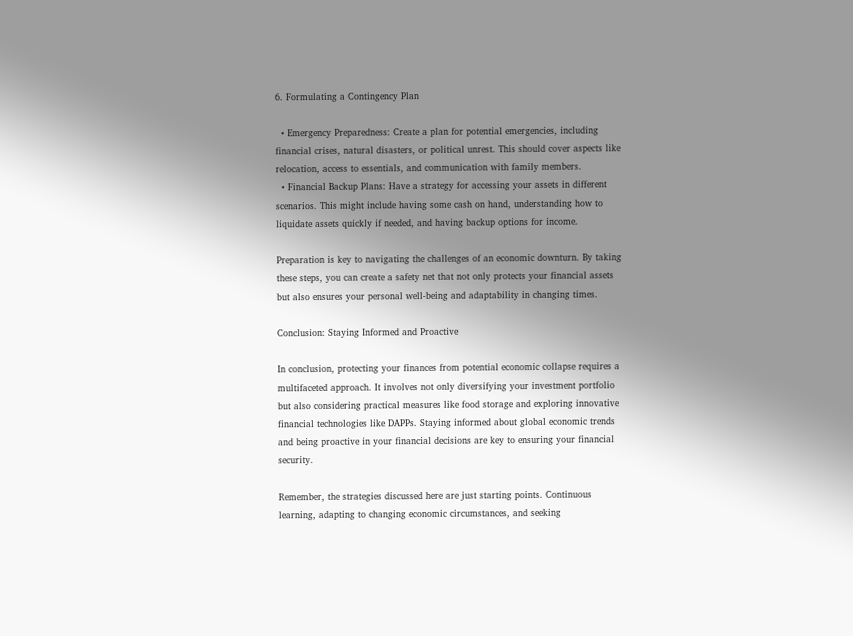6. Formulating a Contingency Plan

  • Emergency Preparedness: Create a plan for potential emergencies, including financial crises, natural disasters, or political unrest. This should cover aspects like relocation, access to essentials, and communication with family members.
  • Financial Backup Plans: Have a strategy for accessing your assets in different scenarios. This might include having some cash on hand, understanding how to liquidate assets quickly if needed, and having backup options for income.

Preparation is key to navigating the challenges of an economic downturn. By taking these steps, you can create a safety net that not only protects your financial assets but also ensures your personal well-being and adaptability in changing times.

Conclusion: Staying Informed and Proactive

In conclusion, protecting your finances from potential economic collapse requires a multifaceted approach. It involves not only diversifying your investment portfolio but also considering practical measures like food storage and exploring innovative financial technologies like DAPPs. Staying informed about global economic trends and being proactive in your financial decisions are key to ensuring your financial security.

Remember, the strategies discussed here are just starting points. Continuous learning, adapting to changing economic circumstances, and seeking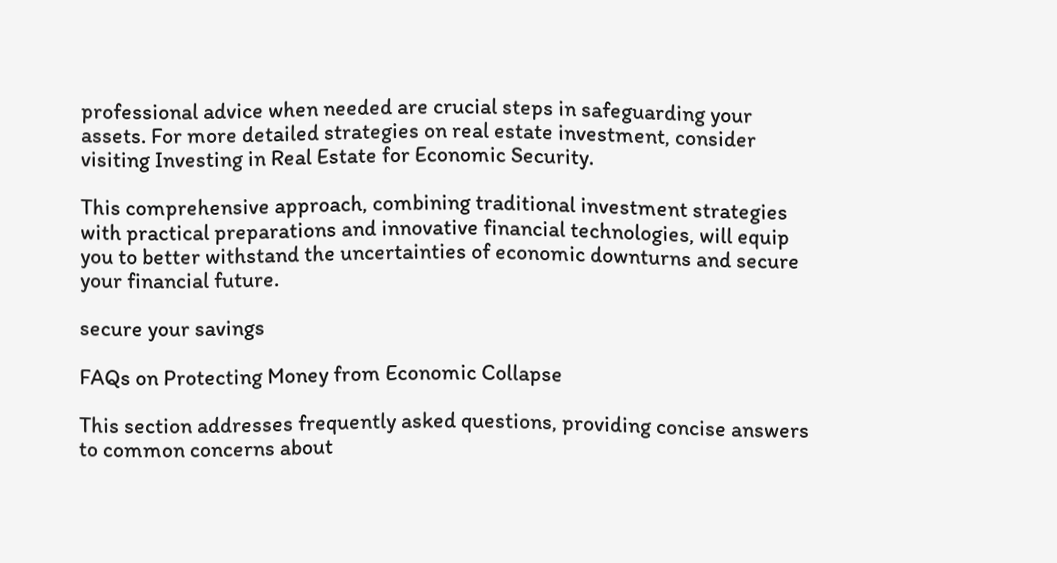professional advice when needed are crucial steps in safeguarding your assets. For more detailed strategies on real estate investment, consider visiting Investing in Real Estate for Economic Security.

This comprehensive approach, combining traditional investment strategies with practical preparations and innovative financial technologies, will equip you to better withstand the uncertainties of economic downturns and secure your financial future.

secure your savings

FAQs on Protecting Money from Economic Collapse

This section addresses frequently asked questions, providing concise answers to common concerns about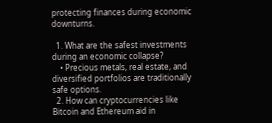protecting finances during economic downturns.

  1. What are the safest investments during an economic collapse?
    • Precious metals, real estate, and diversified portfolios are traditionally safe options.
  2. How can cryptocurrencies like Bitcoin and Ethereum aid in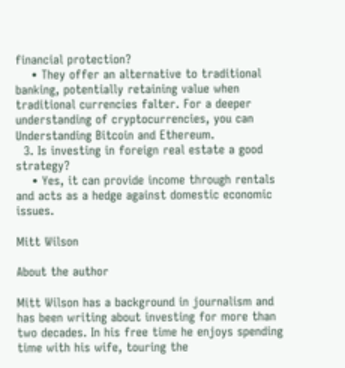financial protection?
    • They offer an alternative to traditional banking, potentially retaining value when traditional currencies falter. For a deeper understanding of cryptocurrencies, you can Understanding Bitcoin and Ethereum.
  3. Is investing in foreign real estate a good strategy?
    • Yes, it can provide income through rentals and acts as a hedge against domestic economic issues.

Mitt Wilson

About the author

Mitt Wilson has a background in journalism and has been writing about investing for more than two decades. In his free time he enjoys spending time with his wife, touring the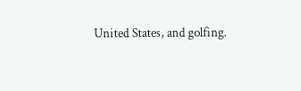United States, and golfing.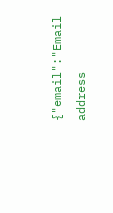{"email":"Email address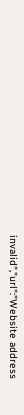invalid","url":"Website address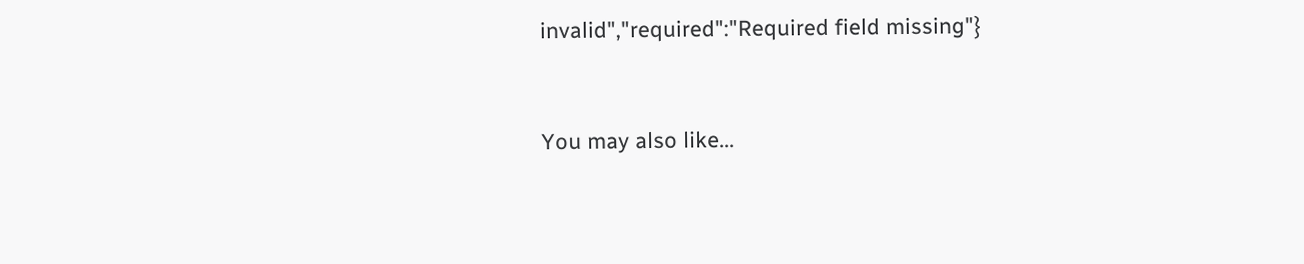invalid","required":"Required field missing"}


You may also like...